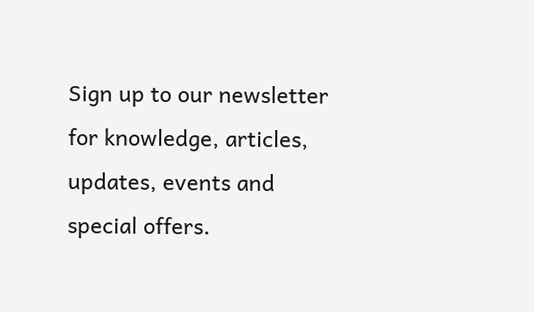Sign up to our newsletter for knowledge, articles, updates, events and special offers.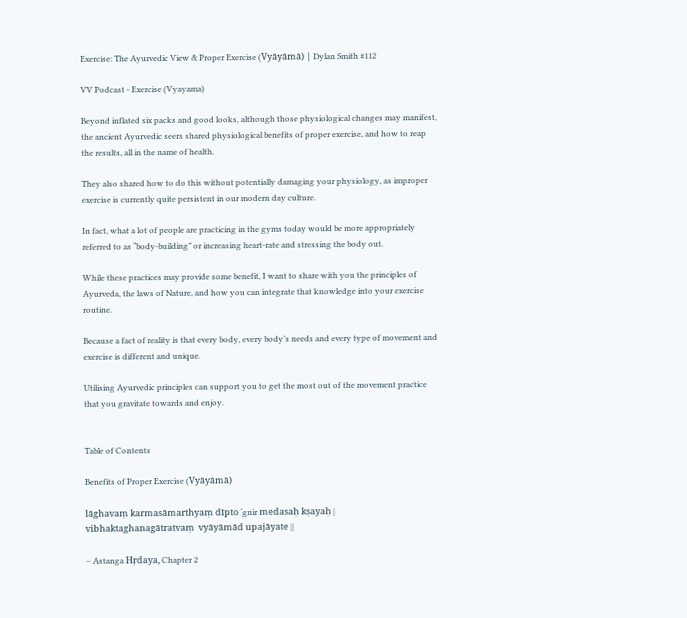Exercise: The Ayurvedic View & Proper Exercise (Vyāyāmā) | Dylan Smith #112

VV Podcast - Exercise (Vyayama)

Beyond inflated six packs and good looks, although those physiological changes may manifest, the ancient Ayurvedic seers shared physiological benefits of proper exercise, and how to reap the results, all in the name of health.

They also shared how to do this without potentially damaging your physiology, as improper exercise is currently quite persistent in our modern day culture.

In fact, what a lot of people are practicing in the gyms today would be more appropriately referred to as “body-building” or increasing heart-rate and stressing the body out.

While these practices may provide some benefit, I want to share with you the principles of Ayurveda, the laws of Nature, and how you can integrate that knowledge into your exercise routine.

Because a fact of reality is that every body, every body’s needs and every type of movement and exercise is different and unique.

Utilising Ayurvedic principles can support you to get the most out of the movement practice that you gravitate towards and enjoy.


Table of Contents

Benefits of Proper Exercise (Vyāyāmā)

lāghavaṃ karmasāmarthyaṃ dīpto ‘gnir medasaḥ kṣayaḥ |
vibhaktaghanagātratvaṃ  vyāyāmād upajāyate ||

– Astanga Hṛdaya, Chapter 2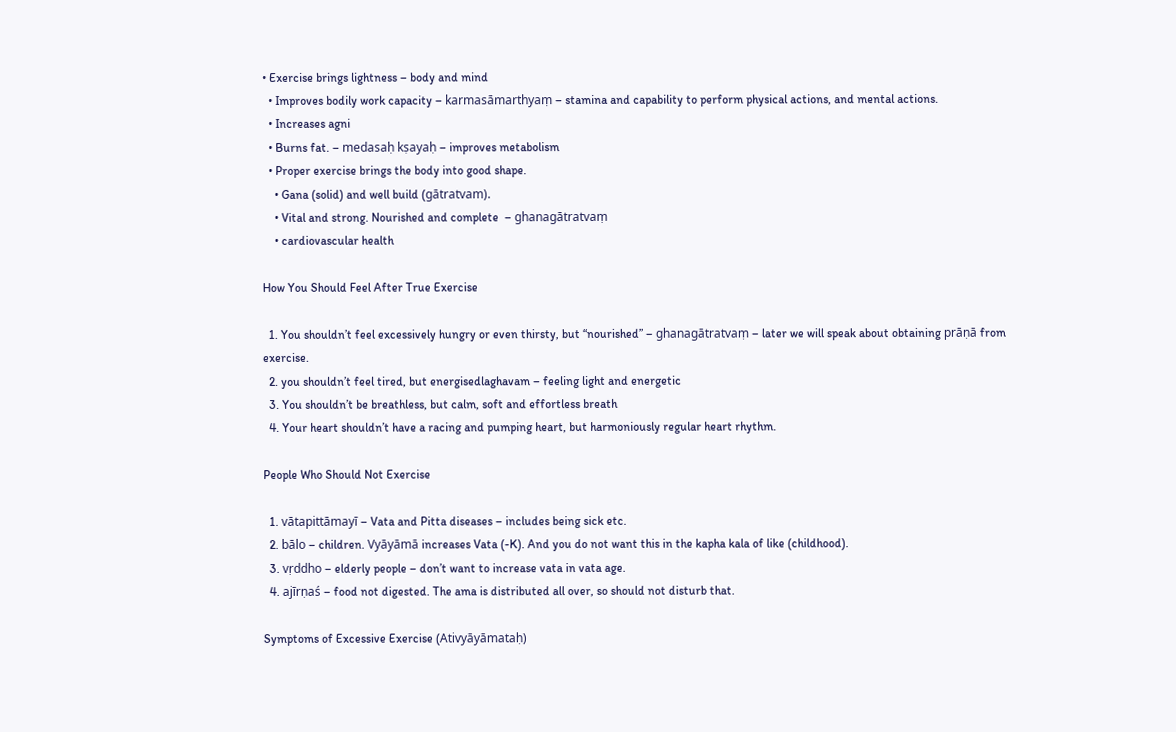• Exercise brings lightness – body and mind
  • Improves bodily work capacity – karmasāmarthyaṃ – stamina and capability to perform physical actions, and mental actions.
  • Increases agni
  • Burns fat. – medasaḥ kṣayaḥ – improves metabolism
  • Proper exercise brings the body into good shape.
    • Gana (solid) and well build (gātratvam).
    • Vital and strong. Nourished and complete  – ghanagātratvaṃ
    • cardiovascular health

How You Should Feel After True Exercise

  1. You shouldn’t feel excessively hungry or even thirsty, but “nourished” – ghanagātratvaṃ – later we will speak about obtaining prāṇā from exercise.
  2. you shouldn’t feel tired, but energisedlaghavam – feeling light and energetic
  3. You shouldn’t be breathless, but calm, soft and effortless breath
  4. Your heart shouldn’t have a racing and pumping heart, but harmoniously regular heart rhythm.

People Who Should Not Exercise

  1. vātapittāmayī – Vata and Pitta diseases – includes being sick etc.
  2. bālo – children. Vyāyāmā increases Vata (-K). And you do not want this in the kapha kala of like (childhood).
  3. vṛddho – elderly people – don’t want to increase vata in vata age.
  4. ajīrṇaś – food not digested. The ama is distributed all over, so should not disturb that.

Symptoms of Excessive Exercise (Ativyāyāmataḥ)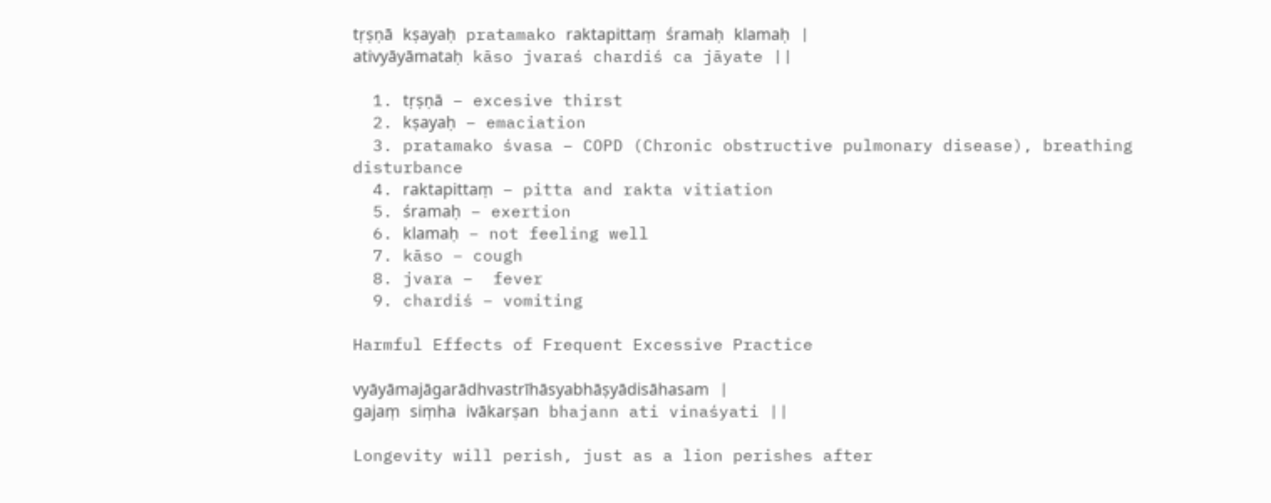tṛṣṇā kṣayaḥ pratamako raktapittaṃ śramaḥ klamaḥ |
ativyāyāmataḥ kāso jvaraś chardiś ca jāyate ||

  1. tṛṣṇā – excesive thirst
  2. kṣayaḥ – emaciation
  3. pratamako śvasa – COPD (Chronic obstructive pulmonary disease), breathing disturbance
  4. raktapittaṃ – pitta and rakta vitiation
  5. śramaḥ – exertion
  6. klamaḥ – not feeling well
  7. kāso – cough
  8. jvara –  fever
  9. chardiś – vomiting

Harmful Effects of Frequent Excessive Practice

vyāyāmajāgarādhvastrīhāsyabhāṣyādisāhasam |
gajaṃ siṃha ivākarṣan bhajann ati vinaśyati ||

Longevity will perish, just as a lion perishes after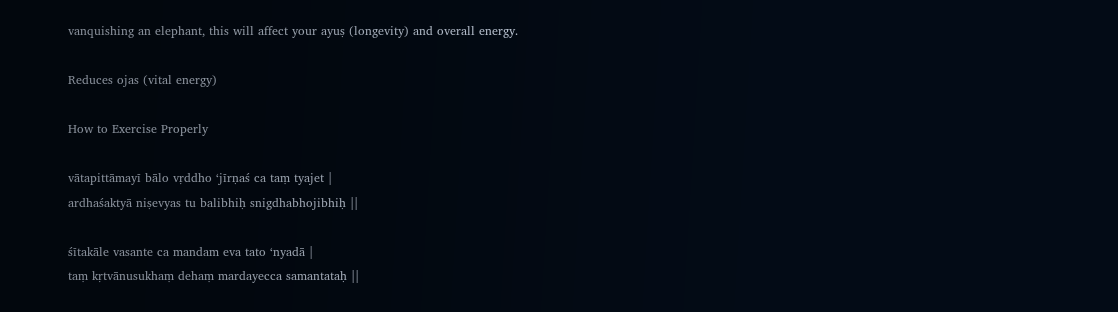vanquishing an elephant, this will affect your ayuṣ (longevity) and overall energy.

Reduces ojas (vital energy)

How to Exercise Properly

vātapittāmayī bālo vṛddho ‘jīrṇaś ca taṃ tyajet |
ardhaśaktyā niṣevyas tu balibhiḥ snigdhabhojibhiḥ ||

śītakāle vasante ca mandam eva tato ‘nyadā |
taṃ kṛtvānusukhaṃ dehaṃ mardayecca samantataḥ ||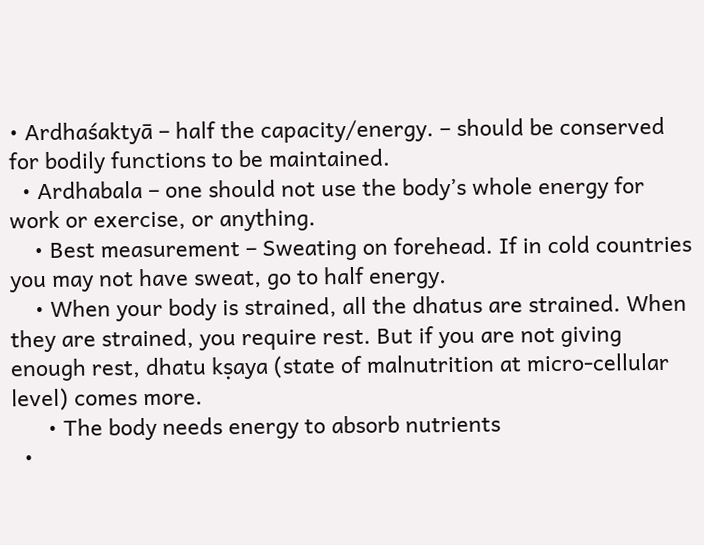• Ardhaśaktyā – half the capacity/energy. – should be conserved for bodily functions to be maintained.
  • Ardhabala – one should not use the body’s whole energy for work or exercise, or anything.
    • Best measurement – Sweating on forehead. If in cold countries you may not have sweat, go to half energy.
    • When your body is strained, all the dhatus are strained. When they are strained, you require rest. But if you are not giving enough rest, dhatu kṣaya (state of malnutrition at micro-cellular level) comes more.
      • The body needs energy to absorb nutrients
  •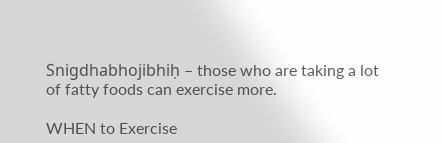Snigdhabhojibhiḥ – those who are taking a lot of fatty foods can exercise more.

WHEN to Exercise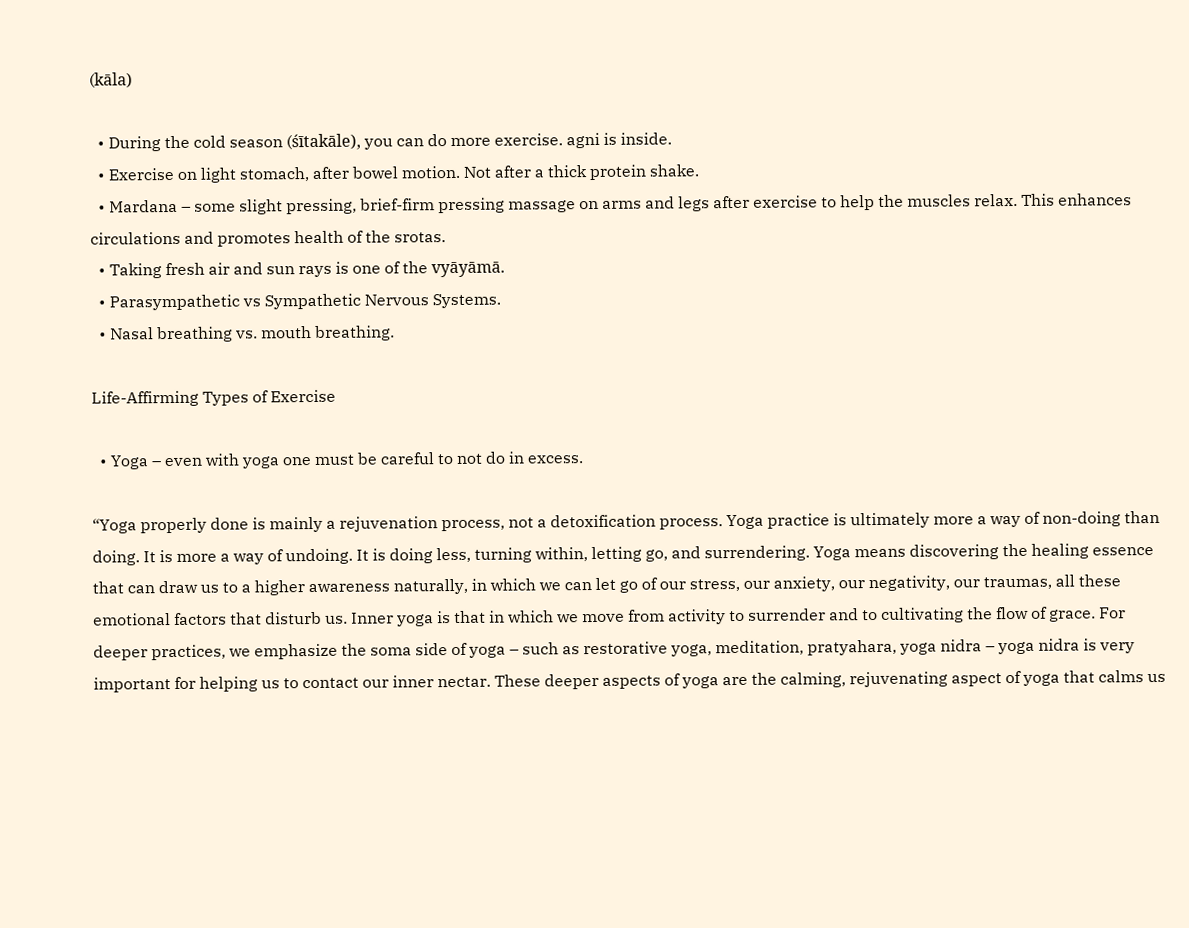(kāla)

  • During the cold season (śītakāle), you can do more exercise. agni is inside.
  • Exercise on light stomach, after bowel motion. Not after a thick protein shake.
  • Mardana – some slight pressing, brief-firm pressing massage on arms and legs after exercise to help the muscles relax. This enhances circulations and promotes health of the srotas.
  • Taking fresh air and sun rays is one of the vyāyāmā.
  • Parasympathetic vs Sympathetic Nervous Systems.
  • Nasal breathing vs. mouth breathing.

Life-Affirming Types of Exercise

  • Yoga – even with yoga one must be careful to not do in excess.

“Yoga properly done is mainly a rejuvenation process, not a detoxification process. Yoga practice is ultimately more a way of non-doing than doing. It is more a way of undoing. It is doing less, turning within, letting go, and surrendering. Yoga means discovering the healing essence that can draw us to a higher awareness naturally, in which we can let go of our stress, our anxiety, our negativity, our traumas, all these emotional factors that disturb us. Inner yoga is that in which we move from activity to surrender and to cultivating the flow of grace. For deeper practices, we emphasize the soma side of yoga – such as restorative yoga, meditation, pratyahara, yoga nidra – yoga nidra is very important for helping us to contact our inner nectar. These deeper aspects of yoga are the calming, rejuvenating aspect of yoga that calms us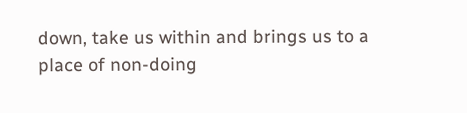down, take us within and brings us to a place of non-doing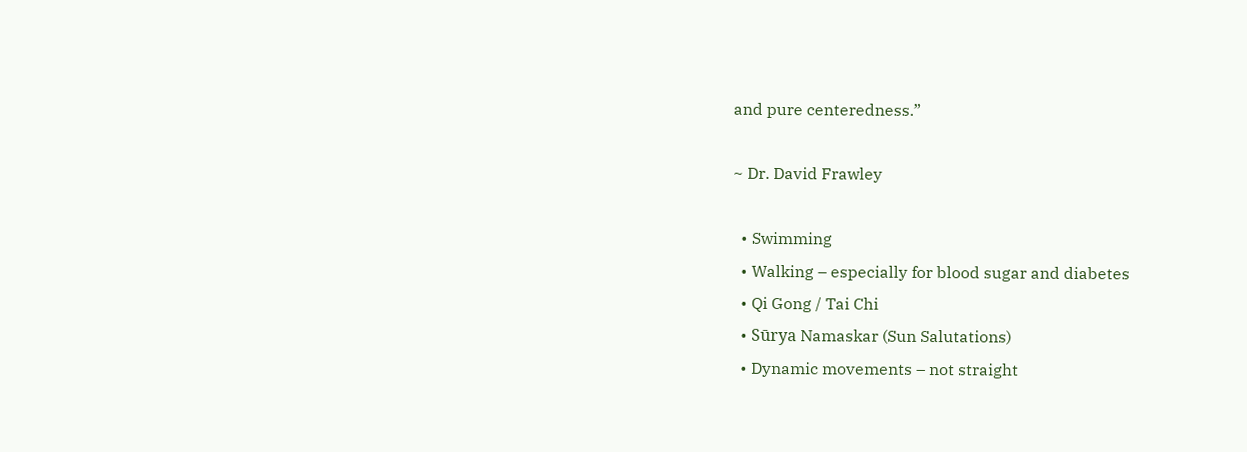and pure centeredness.”

~ Dr. David Frawley

  • Swimming
  • Walking – especially for blood sugar and diabetes
  • Qi Gong / Tai Chi
  • Sūrya Namaskar (Sun Salutations)
  • Dynamic movements – not straight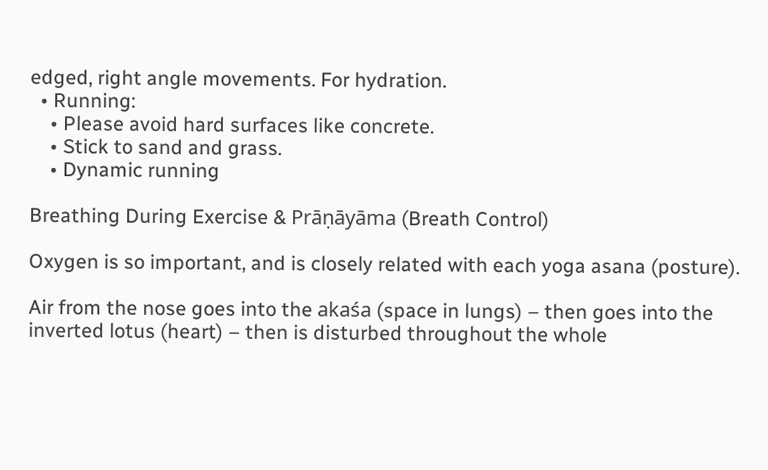edged, right angle movements. For hydration.
  • Running:
    • Please avoid hard surfaces like concrete.
    • Stick to sand and grass.
    • Dynamic running

Breathing During Exercise & Prāṇāyāma (Breath Control)

Oxygen is so important, and is closely related with each yoga asana (posture).

Air from the nose goes into the akaśa (space in lungs) – then goes into the inverted lotus (heart) – then is disturbed throughout the whole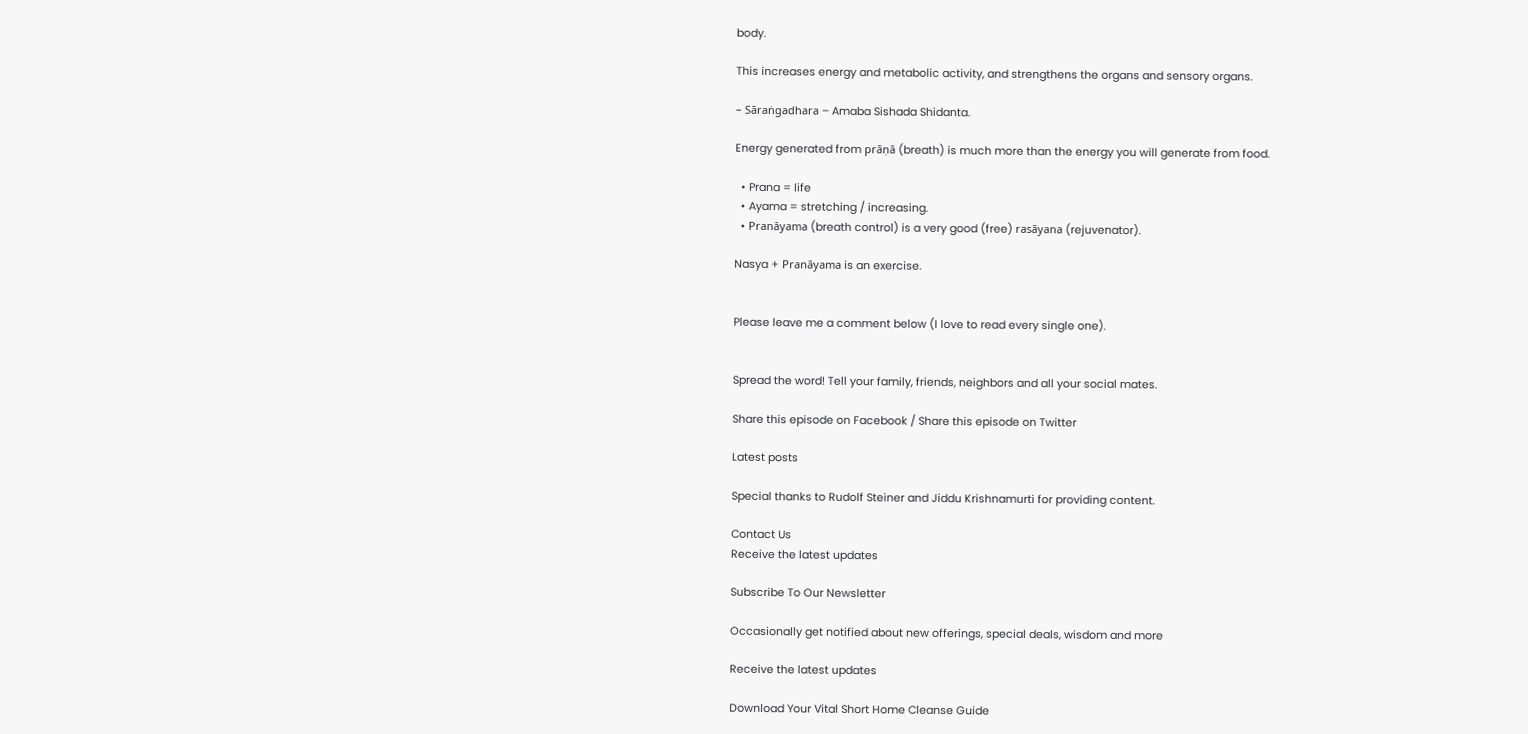body.

This increases energy and metabolic activity, and strengthens the organs and sensory organs.

~ Sāraṅgadhara – Amaba Sishada Shidanta.

Energy generated from prāṇā (breath) is much more than the energy you will generate from food.

  • Prana = life
  • Ayama = stretching / increasing.
  • Pranāyama (breath control) is a very good (free) rasāyana (rejuvenator).

Nasya + Pranāyama is an exercise.


Please leave me a comment below (I love to read every single one).


Spread the word! Tell your family, friends, neighbors and all your social mates.

Share this episode on Facebook / Share this episode on Twitter

Latest posts

Special thanks to Rudolf Steiner and Jiddu Krishnamurti for providing content.

Contact Us
Receive the latest updates

Subscribe To Our Newsletter

Occasionally get notified about new offerings, special deals, wisdom and more

Receive the latest updates

Download Your Vital Short Home Cleanse Guide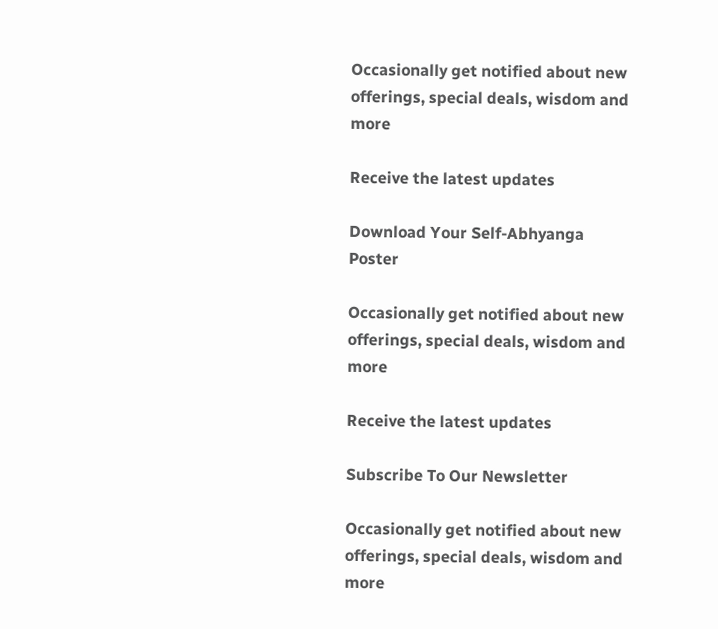Occasionally get notified about new offerings, special deals, wisdom and more

Receive the latest updates

Download Your Self-Abhyanga Poster

Occasionally get notified about new offerings, special deals, wisdom and more

Receive the latest updates

Subscribe To Our Newsletter

Occasionally get notified about new offerings, special deals, wisdom and more